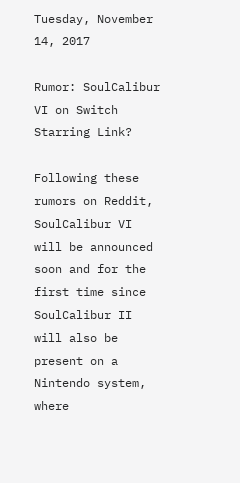Tuesday, November 14, 2017

Rumor: SoulCalibur VI on Switch Starring Link?

Following these rumors on Reddit, SoulCalibur VI will be announced soon and for the first time since SoulCalibur II will also be present on a Nintendo system, where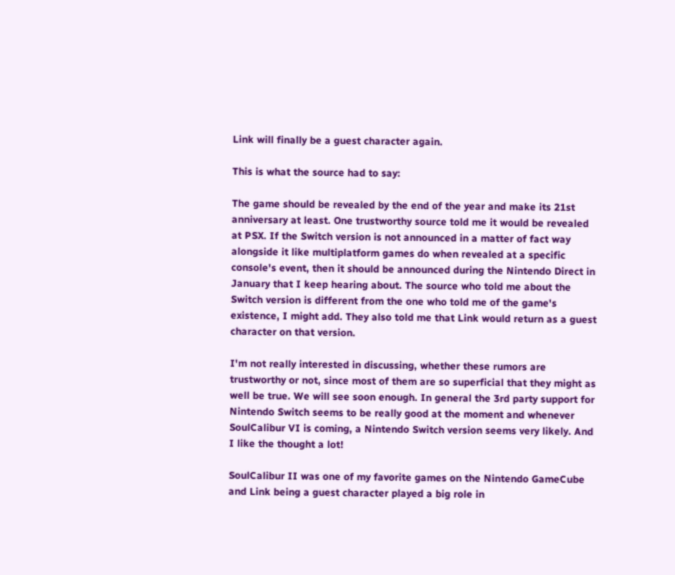Link will finally be a guest character again.

This is what the source had to say:

The game should be revealed by the end of the year and make its 21st anniversary at least. One trustworthy source told me it would be revealed at PSX. If the Switch version is not announced in a matter of fact way alongside it like multiplatform games do when revealed at a specific console's event, then it should be announced during the Nintendo Direct in January that I keep hearing about. The source who told me about the Switch version is different from the one who told me of the game's existence, I might add. They also told me that Link would return as a guest character on that version.

I'm not really interested in discussing, whether these rumors are trustworthy or not, since most of them are so superficial that they might as well be true. We will see soon enough. In general the 3rd party support for Nintendo Switch seems to be really good at the moment and whenever SoulCalibur VI is coming, a Nintendo Switch version seems very likely. And I like the thought a lot!

SoulCalibur II was one of my favorite games on the Nintendo GameCube and Link being a guest character played a big role in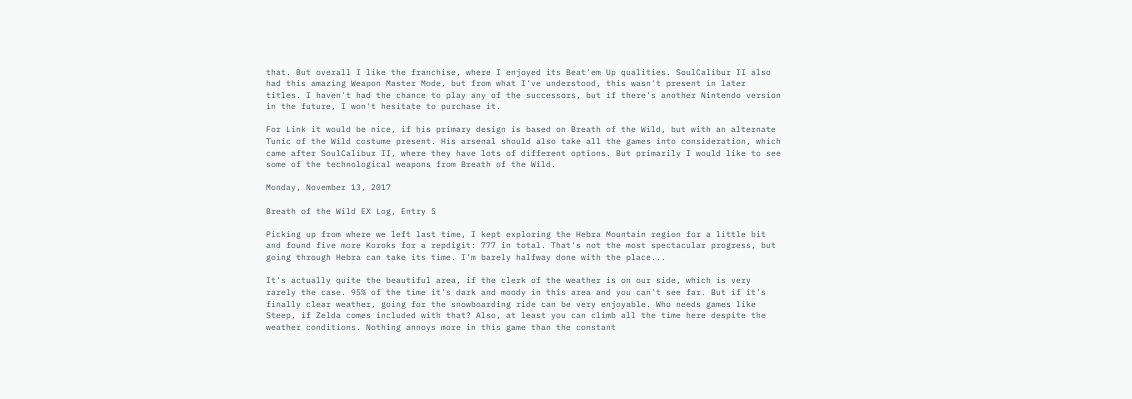that. But overall I like the franchise, where I enjoyed its Beat'em Up qualities. SoulCalibur II also had this amazing Weapon Master Mode, but from what I've understood, this wasn't present in later titles. I haven't had the chance to play any of the successors, but if there's another Nintendo version in the future, I won't hesitate to purchase it.

For Link it would be nice, if his primary design is based on Breath of the Wild, but with an alternate Tunic of the Wild costume present. His arsenal should also take all the games into consideration, which came after SoulCalibur II, where they have lots of different options. But primarily I would like to see some of the technological weapons from Breath of the Wild.

Monday, November 13, 2017

Breath of the Wild EX Log, Entry 5

Picking up from where we left last time, I kept exploring the Hebra Mountain region for a little bit and found five more Koroks for a repdigit: 777 in total. That's not the most spectacular progress, but going through Hebra can take its time. I'm barely halfway done with the place...

It's actually quite the beautiful area, if the clerk of the weather is on our side, which is very rarely the case. 95% of the time it's dark and moody in this area and you can't see far. But if it's finally clear weather, going for the snowboarding ride can be very enjoyable. Who needs games like Steep, if Zelda comes included with that? Also, at least you can climb all the time here despite the weather conditions. Nothing annoys more in this game than the constant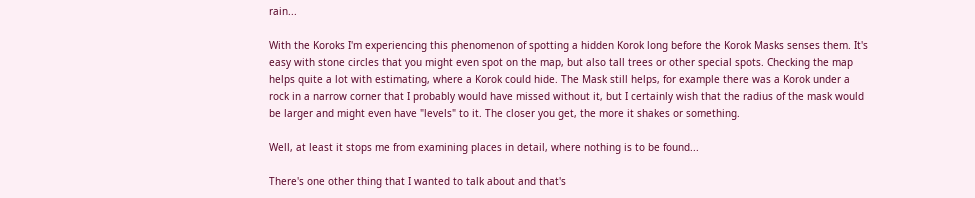rain...

With the Koroks I'm experiencing this phenomenon of spotting a hidden Korok long before the Korok Masks senses them. It's easy with stone circles that you might even spot on the map, but also tall trees or other special spots. Checking the map helps quite a lot with estimating, where a Korok could hide. The Mask still helps, for example there was a Korok under a rock in a narrow corner that I probably would have missed without it, but I certainly wish that the radius of the mask would be larger and might even have "levels" to it. The closer you get, the more it shakes or something.

Well, at least it stops me from examining places in detail, where nothing is to be found...

There's one other thing that I wanted to talk about and that's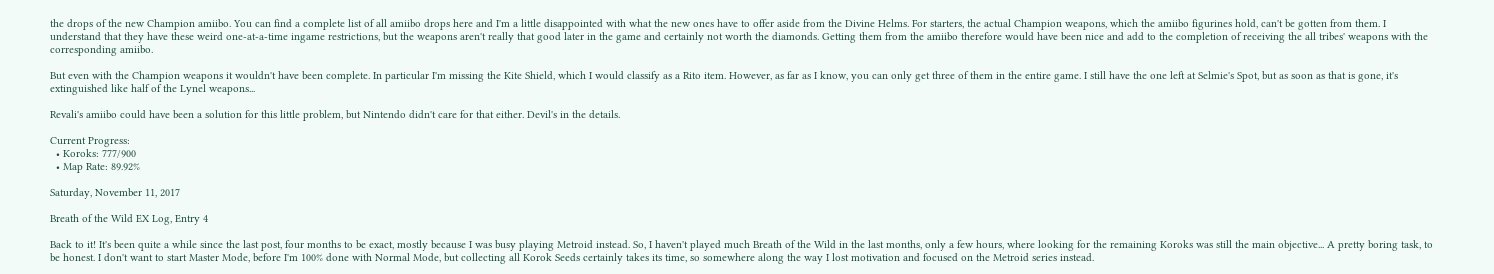the drops of the new Champion amiibo. You can find a complete list of all amiibo drops here and I'm a little disappointed with what the new ones have to offer aside from the Divine Helms. For starters, the actual Champion weapons, which the amiibo figurines hold, can't be gotten from them. I understand that they have these weird one-at-a-time ingame restrictions, but the weapons aren't really that good later in the game and certainly not worth the diamonds. Getting them from the amiibo therefore would have been nice and add to the completion of receiving the all tribes' weapons with the corresponding amiibo.

But even with the Champion weapons it wouldn't have been complete. In particular I'm missing the Kite Shield, which I would classify as a Rito item. However, as far as I know, you can only get three of them in the entire game. I still have the one left at Selmie's Spot, but as soon as that is gone, it's extinguished like half of the Lynel weapons...

Revali's amiibo could have been a solution for this little problem, but Nintendo didn't care for that either. Devil's in the details.

Current Progress:
  • Koroks: 777/900
  • Map Rate: 89.92%

Saturday, November 11, 2017

Breath of the Wild EX Log, Entry 4

Back to it! It's been quite a while since the last post, four months to be exact, mostly because I was busy playing Metroid instead. So, I haven't played much Breath of the Wild in the last months, only a few hours, where looking for the remaining Koroks was still the main objective... A pretty boring task, to be honest. I don't want to start Master Mode, before I'm 100% done with Normal Mode, but collecting all Korok Seeds certainly takes its time, so somewhere along the way I lost motivation and focused on the Metroid series instead.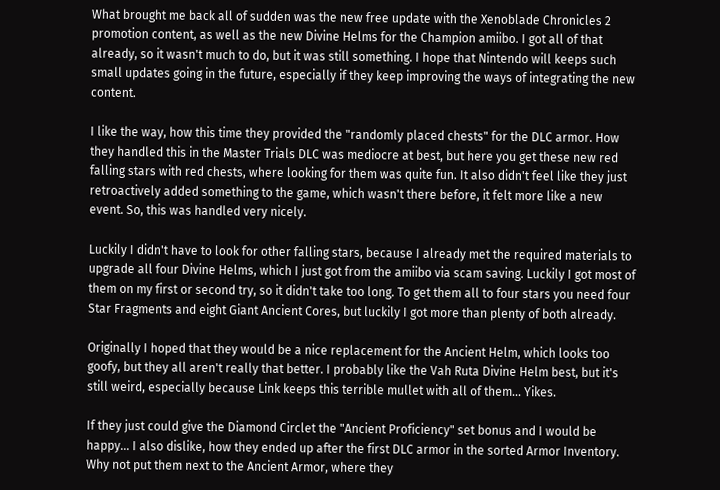What brought me back all of sudden was the new free update with the Xenoblade Chronicles 2 promotion content, as well as the new Divine Helms for the Champion amiibo. I got all of that already, so it wasn't much to do, but it was still something. I hope that Nintendo will keeps such small updates going in the future, especially if they keep improving the ways of integrating the new content.

I like the way, how this time they provided the "randomly placed chests" for the DLC armor. How they handled this in the Master Trials DLC was mediocre at best, but here you get these new red falling stars with red chests, where looking for them was quite fun. It also didn't feel like they just retroactively added something to the game, which wasn't there before, it felt more like a new event. So, this was handled very nicely.

Luckily I didn't have to look for other falling stars, because I already met the required materials to upgrade all four Divine Helms, which I just got from the amiibo via scam saving. Luckily I got most of them on my first or second try, so it didn't take too long. To get them all to four stars you need four Star Fragments and eight Giant Ancient Cores, but luckily I got more than plenty of both already.

Originally I hoped that they would be a nice replacement for the Ancient Helm, which looks too goofy, but they all aren't really that better. I probably like the Vah Ruta Divine Helm best, but it's still weird, especially because Link keeps this terrible mullet with all of them... Yikes.

If they just could give the Diamond Circlet the "Ancient Proficiency" set bonus and I would be happy... I also dislike, how they ended up after the first DLC armor in the sorted Armor Inventory. Why not put them next to the Ancient Armor, where they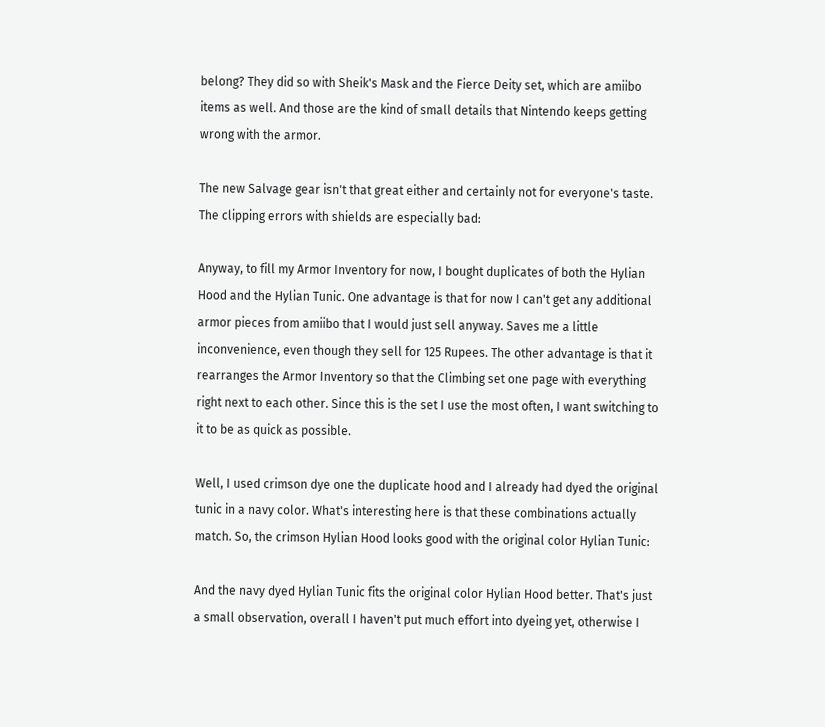belong? They did so with Sheik's Mask and the Fierce Deity set, which are amiibo items as well. And those are the kind of small details that Nintendo keeps getting wrong with the armor.

The new Salvage gear isn't that great either and certainly not for everyone's taste. The clipping errors with shields are especially bad:

Anyway, to fill my Armor Inventory for now, I bought duplicates of both the Hylian Hood and the Hylian Tunic. One advantage is that for now I can't get any additional armor pieces from amiibo that I would just sell anyway. Saves me a little inconvenience, even though they sell for 125 Rupees. The other advantage is that it rearranges the Armor Inventory so that the Climbing set one page with everything right next to each other. Since this is the set I use the most often, I want switching to it to be as quick as possible.

Well, I used crimson dye one the duplicate hood and I already had dyed the original tunic in a navy color. What's interesting here is that these combinations actually match. So, the crimson Hylian Hood looks good with the original color Hylian Tunic:

And the navy dyed Hylian Tunic fits the original color Hylian Hood better. That's just a small observation, overall I haven't put much effort into dyeing yet, otherwise I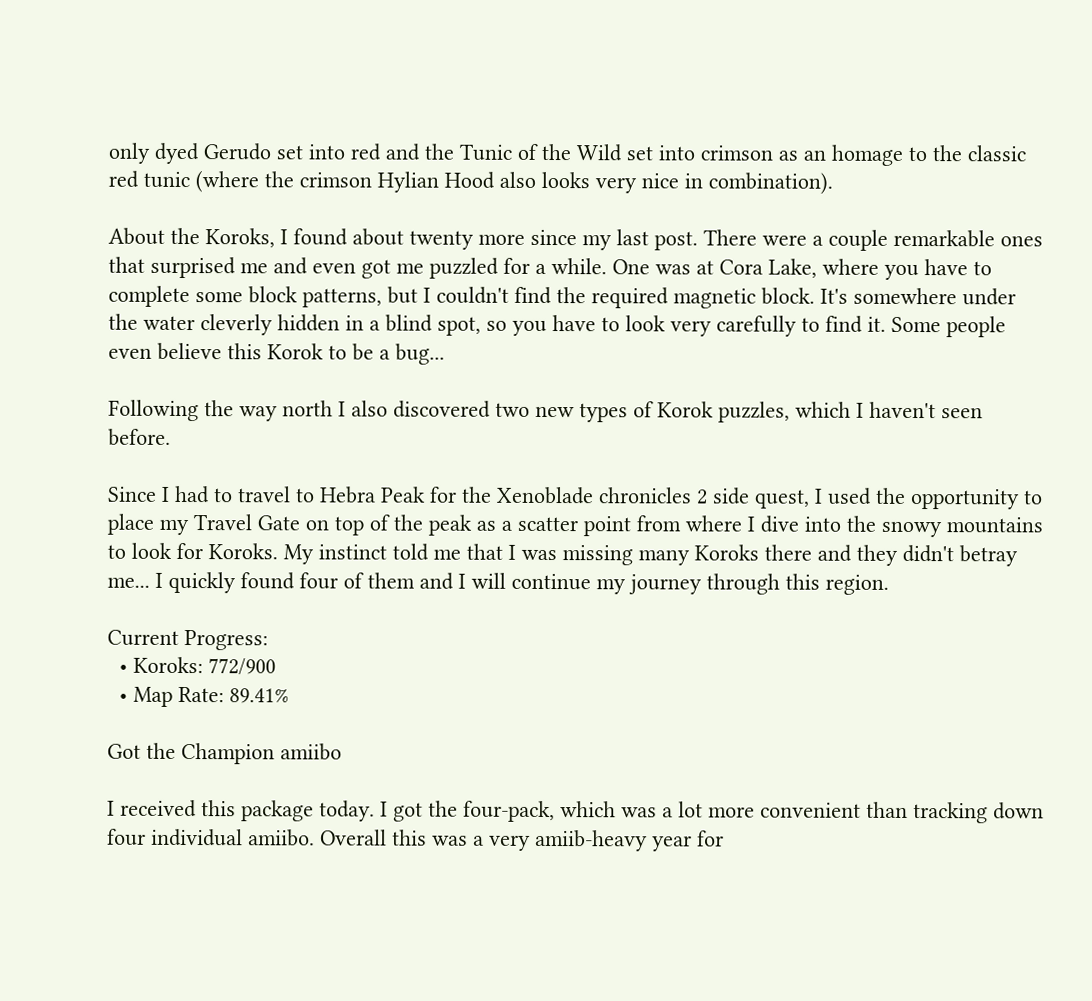only dyed Gerudo set into red and the Tunic of the Wild set into crimson as an homage to the classic red tunic (where the crimson Hylian Hood also looks very nice in combination).

About the Koroks, I found about twenty more since my last post. There were a couple remarkable ones that surprised me and even got me puzzled for a while. One was at Cora Lake, where you have to complete some block patterns, but I couldn't find the required magnetic block. It's somewhere under the water cleverly hidden in a blind spot, so you have to look very carefully to find it. Some people even believe this Korok to be a bug...

Following the way north I also discovered two new types of Korok puzzles, which I haven't seen before.

Since I had to travel to Hebra Peak for the Xenoblade chronicles 2 side quest, I used the opportunity to place my Travel Gate on top of the peak as a scatter point from where I dive into the snowy mountains to look for Koroks. My instinct told me that I was missing many Koroks there and they didn't betray me... I quickly found four of them and I will continue my journey through this region.

Current Progress:
  • Koroks: 772/900
  • Map Rate: 89.41%

Got the Champion amiibo

I received this package today. I got the four-pack, which was a lot more convenient than tracking down four individual amiibo. Overall this was a very amiib-heavy year for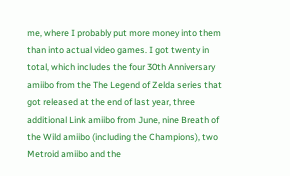me, where I probably put more money into them than into actual video games. I got twenty in total, which includes the four 30th Anniversary amiibo from the The Legend of Zelda series that got released at the end of last year, three additional Link amiibo from June, nine Breath of the Wild amiibo (including the Champions), two Metroid amiibo and the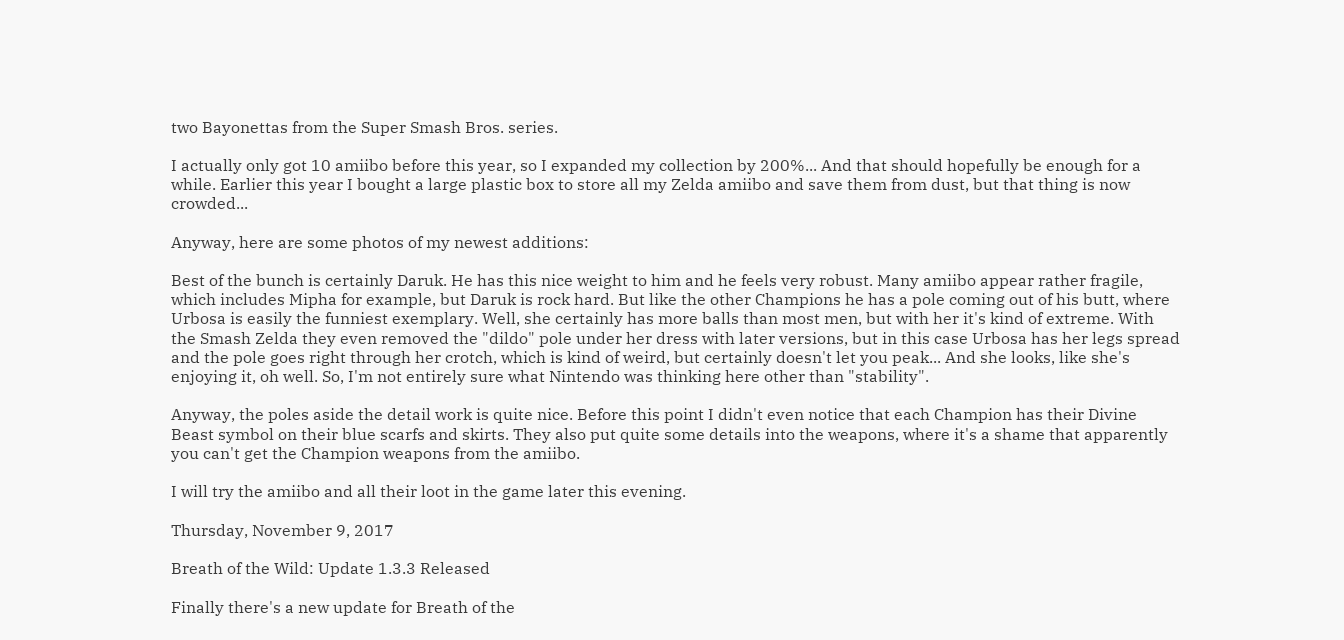two Bayonettas from the Super Smash Bros. series.

I actually only got 10 amiibo before this year, so I expanded my collection by 200%... And that should hopefully be enough for a while. Earlier this year I bought a large plastic box to store all my Zelda amiibo and save them from dust, but that thing is now crowded...

Anyway, here are some photos of my newest additions:

Best of the bunch is certainly Daruk. He has this nice weight to him and he feels very robust. Many amiibo appear rather fragile, which includes Mipha for example, but Daruk is rock hard. But like the other Champions he has a pole coming out of his butt, where Urbosa is easily the funniest exemplary. Well, she certainly has more balls than most men, but with her it's kind of extreme. With the Smash Zelda they even removed the "dildo" pole under her dress with later versions, but in this case Urbosa has her legs spread and the pole goes right through her crotch, which is kind of weird, but certainly doesn't let you peak... And she looks, like she's enjoying it, oh well. So, I'm not entirely sure what Nintendo was thinking here other than "stability".

Anyway, the poles aside the detail work is quite nice. Before this point I didn't even notice that each Champion has their Divine Beast symbol on their blue scarfs and skirts. They also put quite some details into the weapons, where it's a shame that apparently you can't get the Champion weapons from the amiibo.

I will try the amiibo and all their loot in the game later this evening.

Thursday, November 9, 2017

Breath of the Wild: Update 1.3.3 Released

Finally there's a new update for Breath of the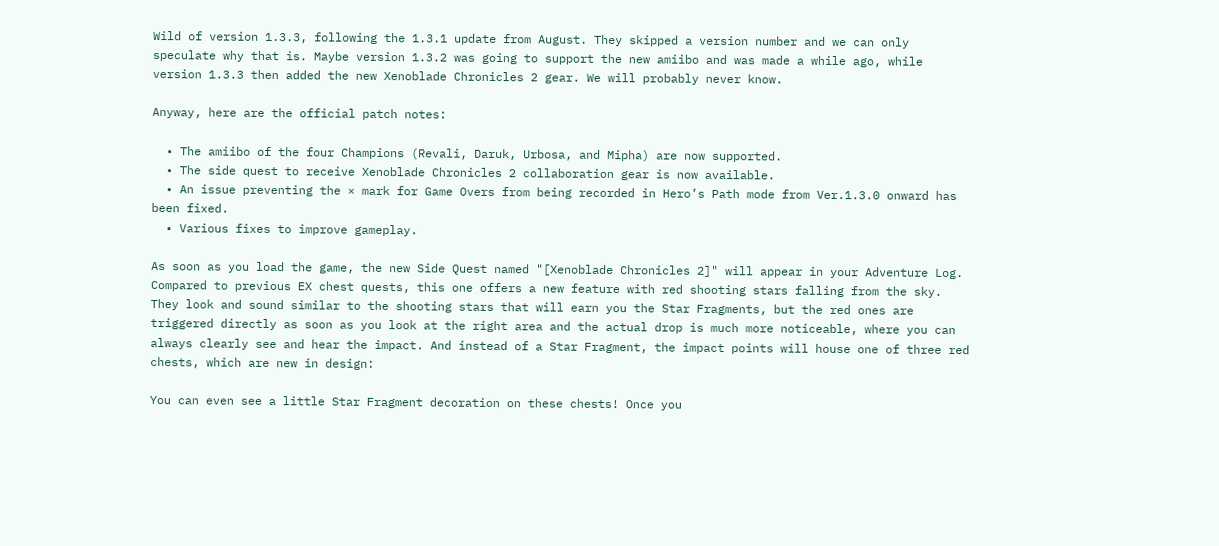Wild of version 1.3.3, following the 1.3.1 update from August. They skipped a version number and we can only speculate why that is. Maybe version 1.3.2 was going to support the new amiibo and was made a while ago, while version 1.3.3 then added the new Xenoblade Chronicles 2 gear. We will probably never know.

Anyway, here are the official patch notes:

  • The amiibo of the four Champions (Revali, Daruk, Urbosa, and Mipha) are now supported.
  • The side quest to receive Xenoblade Chronicles 2 collaboration gear is now available.
  • An issue preventing the × mark for Game Overs from being recorded in Hero’s Path mode from Ver.1.3.0 onward has been fixed.
  • Various fixes to improve gameplay.

As soon as you load the game, the new Side Quest named "[Xenoblade Chronicles 2]" will appear in your Adventure Log. Compared to previous EX chest quests, this one offers a new feature with red shooting stars falling from the sky. They look and sound similar to the shooting stars that will earn you the Star Fragments, but the red ones are triggered directly as soon as you look at the right area and the actual drop is much more noticeable, where you can always clearly see and hear the impact. And instead of a Star Fragment, the impact points will house one of three red chests, which are new in design:

You can even see a little Star Fragment decoration on these chests! Once you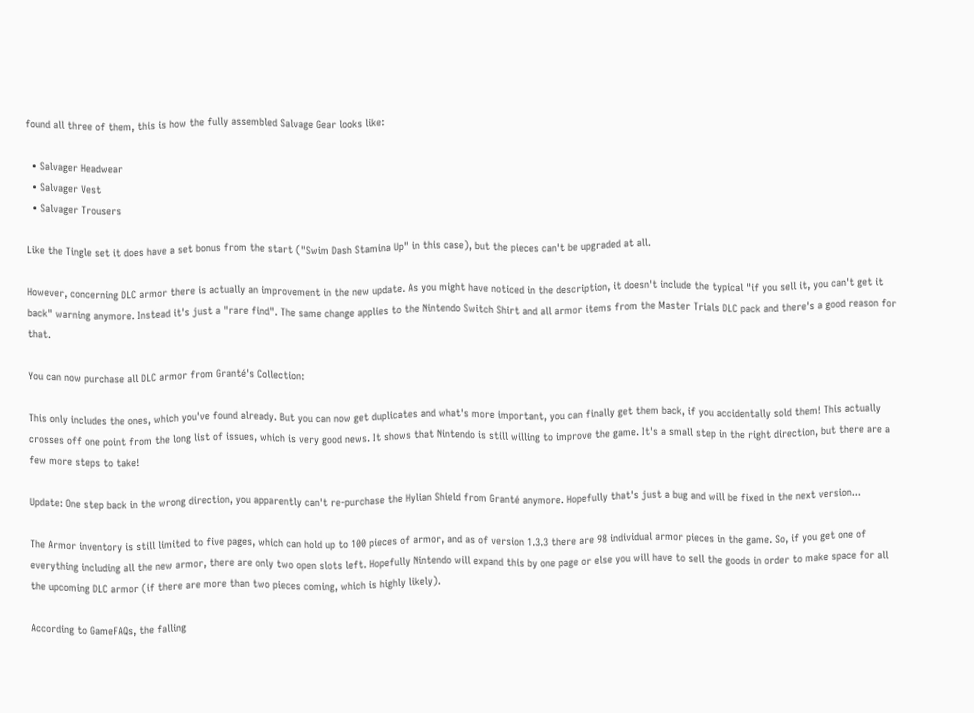found all three of them, this is how the fully assembled Salvage Gear looks like:

  • Salvager Headwear
  • Salvager Vest
  • Salvager Trousers

Like the Tingle set it does have a set bonus from the start ("Swim Dash Stamina Up" in this case), but the pieces can't be upgraded at all.

However, concerning DLC armor there is actually an improvement in the new update. As you might have noticed in the description, it doesn't include the typical "if you sell it, you can't get it back" warning anymore. Instead it's just a "rare find". The same change applies to the Nintendo Switch Shirt and all armor items from the Master Trials DLC pack and there's a good reason for that.

You can now purchase all DLC armor from Granté's Collection:

This only includes the ones, which you've found already. But you can now get duplicates and what's more important, you can finally get them back, if you accidentally sold them! This actually crosses off one point from the long list of issues, which is very good news. It shows that Nintendo is still willing to improve the game. It's a small step in the right direction, but there are a few more steps to take!

Update: One step back in the wrong direction, you apparently can't re-purchase the Hylian Shield from Granté anymore. Hopefully that's just a bug and will be fixed in the next version...

The Armor inventory is still limited to five pages, which can hold up to 100 pieces of armor, and as of version 1.3.3 there are 98 individual armor pieces in the game. So, if you get one of everything including all the new armor, there are only two open slots left. Hopefully Nintendo will expand this by one page or else you will have to sell the goods in order to make space for all the upcoming DLC armor (if there are more than two pieces coming, which is highly likely).

According to GameFAQs, the falling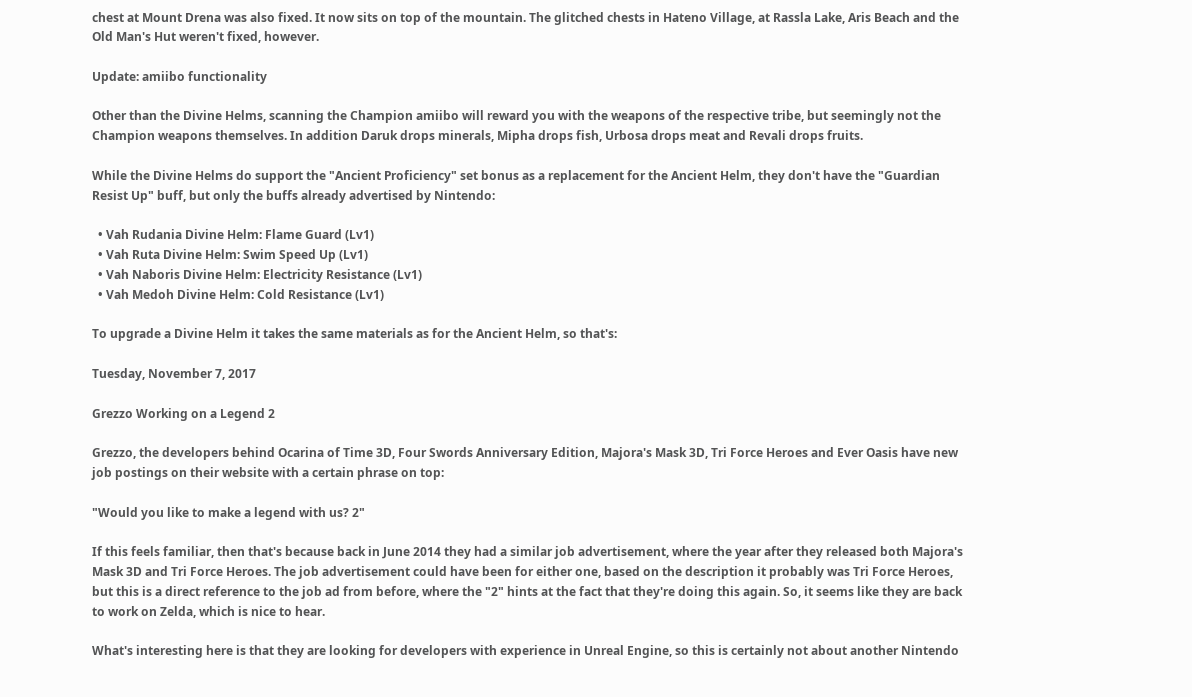chest at Mount Drena was also fixed. It now sits on top of the mountain. The glitched chests in Hateno Village, at Rassla Lake, Aris Beach and the Old Man's Hut weren't fixed, however.

Update: amiibo functionality

Other than the Divine Helms, scanning the Champion amiibo will reward you with the weapons of the respective tribe, but seemingly not the Champion weapons themselves. In addition Daruk drops minerals, Mipha drops fish, Urbosa drops meat and Revali drops fruits.

While the Divine Helms do support the "Ancient Proficiency" set bonus as a replacement for the Ancient Helm, they don't have the "Guardian Resist Up" buff, but only the buffs already advertised by Nintendo:

  • Vah Rudania Divine Helm: Flame Guard (Lv1)
  • Vah Ruta Divine Helm: Swim Speed Up (Lv1)
  • Vah Naboris Divine Helm: Electricity Resistance (Lv1)
  • Vah Medoh Divine Helm: Cold Resistance (Lv1)

To upgrade a Divine Helm it takes the same materials as for the Ancient Helm, so that's:

Tuesday, November 7, 2017

Grezzo Working on a Legend 2

Grezzo, the developers behind Ocarina of Time 3D, Four Swords Anniversary Edition, Majora's Mask 3D, Tri Force Heroes and Ever Oasis have new job postings on their website with a certain phrase on top:

"Would you like to make a legend with us? 2"

If this feels familiar, then that's because back in June 2014 they had a similar job advertisement, where the year after they released both Majora's Mask 3D and Tri Force Heroes. The job advertisement could have been for either one, based on the description it probably was Tri Force Heroes, but this is a direct reference to the job ad from before, where the "2" hints at the fact that they're doing this again. So, it seems like they are back to work on Zelda, which is nice to hear.

What's interesting here is that they are looking for developers with experience in Unreal Engine, so this is certainly not about another Nintendo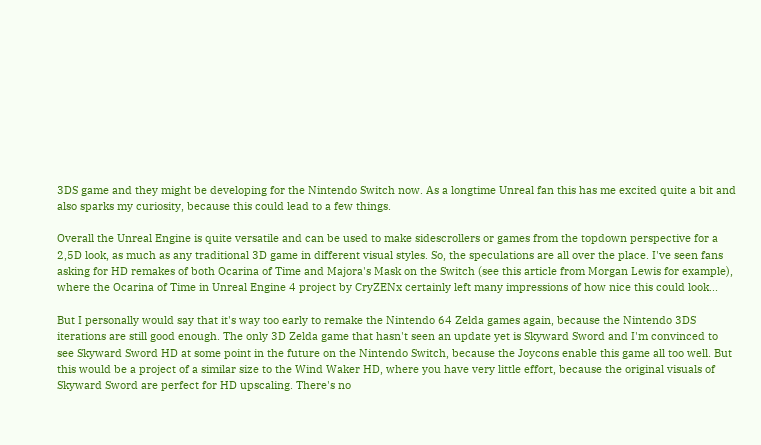3DS game and they might be developing for the Nintendo Switch now. As a longtime Unreal fan this has me excited quite a bit and also sparks my curiosity, because this could lead to a few things.

Overall the Unreal Engine is quite versatile and can be used to make sidescrollers or games from the topdown perspective for a 2,5D look, as much as any traditional 3D game in different visual styles. So, the speculations are all over the place. I've seen fans asking for HD remakes of both Ocarina of Time and Majora's Mask on the Switch (see this article from Morgan Lewis for example), where the Ocarina of Time in Unreal Engine 4 project by CryZENx certainly left many impressions of how nice this could look...

But I personally would say that it's way too early to remake the Nintendo 64 Zelda games again, because the Nintendo 3DS iterations are still good enough. The only 3D Zelda game that hasn't seen an update yet is Skyward Sword and I'm convinced to see Skyward Sword HD at some point in the future on the Nintendo Switch, because the Joycons enable this game all too well. But this would be a project of a similar size to the Wind Waker HD, where you have very little effort, because the original visuals of Skyward Sword are perfect for HD upscaling. There's no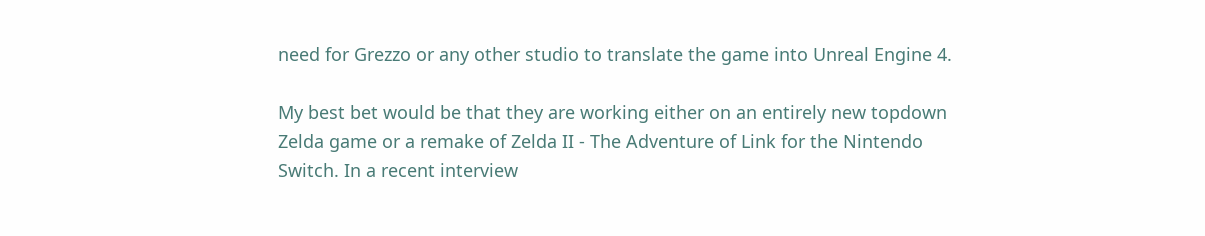need for Grezzo or any other studio to translate the game into Unreal Engine 4.

My best bet would be that they are working either on an entirely new topdown Zelda game or a remake of Zelda II - The Adventure of Link for the Nintendo Switch. In a recent interview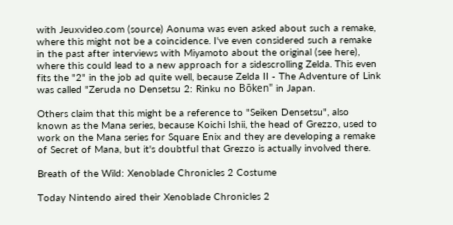with Jeuxvideo.com (source) Aonuma was even asked about such a remake, where this might not be a coincidence. I've even considered such a remake in the past after interviews with Miyamoto about the original (see here), where this could lead to a new approach for a sidescrolling Zelda. This even fits the "2" in the job ad quite well, because Zelda II - The Adventure of Link was called "Zeruda no Densetsu 2: Rinku no Bōken" in Japan.

Others claim that this might be a reference to "Seiken Densetsu", also known as the Mana series, because Koichi Ishii, the head of Grezzo, used to work on the Mana series for Square Enix and they are developing a remake of Secret of Mana, but it's doubtful that Grezzo is actually involved there.

Breath of the Wild: Xenoblade Chronicles 2 Costume

Today Nintendo aired their Xenoblade Chronicles 2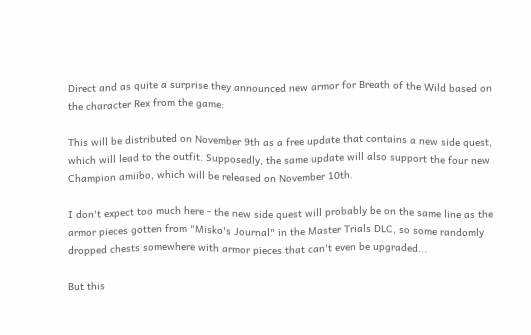Direct and as quite a surprise they announced new armor for Breath of the Wild based on the character Rex from the game:

This will be distributed on November 9th as a free update that contains a new side quest, which will lead to the outfit. Supposedly, the same update will also support the four new Champion amiibo, which will be released on November 10th.

I don't expect too much here - the new side quest will probably be on the same line as the armor pieces gotten from "Misko's Journal" in the Master Trials DLC, so some randomly dropped chests somewhere with armor pieces that can't even be upgraded...

But this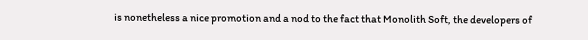is nonetheless a nice promotion and a nod to the fact that Monolith Soft, the developers of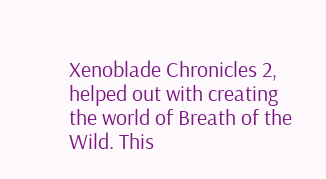Xenoblade Chronicles 2, helped out with creating the world of Breath of the Wild. This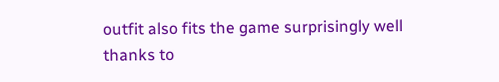outfit also fits the game surprisingly well thanks to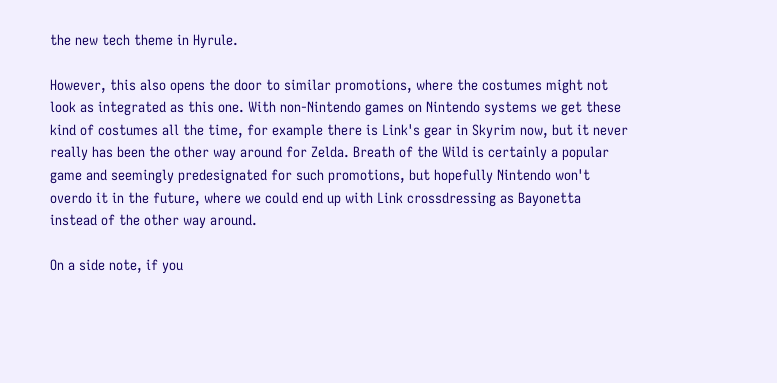the new tech theme in Hyrule.

However, this also opens the door to similar promotions, where the costumes might not look as integrated as this one. With non-Nintendo games on Nintendo systems we get these kind of costumes all the time, for example there is Link's gear in Skyrim now, but it never really has been the other way around for Zelda. Breath of the Wild is certainly a popular game and seemingly predesignated for such promotions, but hopefully Nintendo won't overdo it in the future, where we could end up with Link crossdressing as Bayonetta instead of the other way around.

On a side note, if you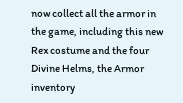now collect all the armor in the game, including this new Rex costume and the four Divine Helms, the Armor inventory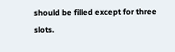should be filled except for three slots.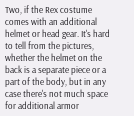Two, if the Rex costume comes with an additional helmet or head gear. It's hard to tell from the pictures, whether the helmet on the back is a separate piece or a part of the body, but in any case there's not much space for additional armor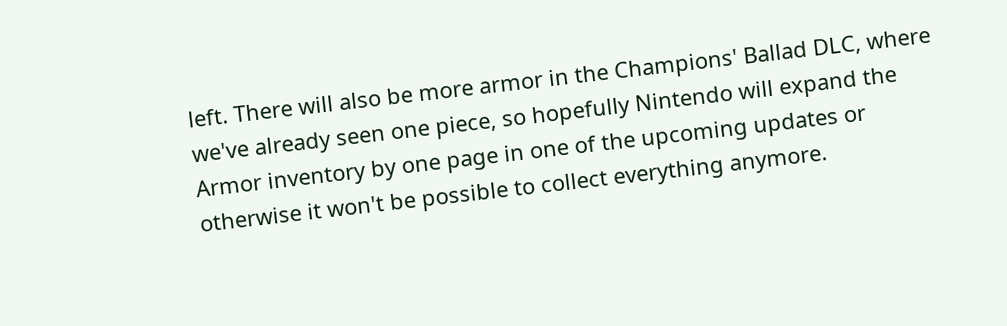left. There will also be more armor in the Champions' Ballad DLC, where we've already seen one piece, so hopefully Nintendo will expand the Armor inventory by one page in one of the upcoming updates or otherwise it won't be possible to collect everything anymore.